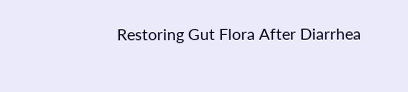Restoring Gut Flora After Diarrhea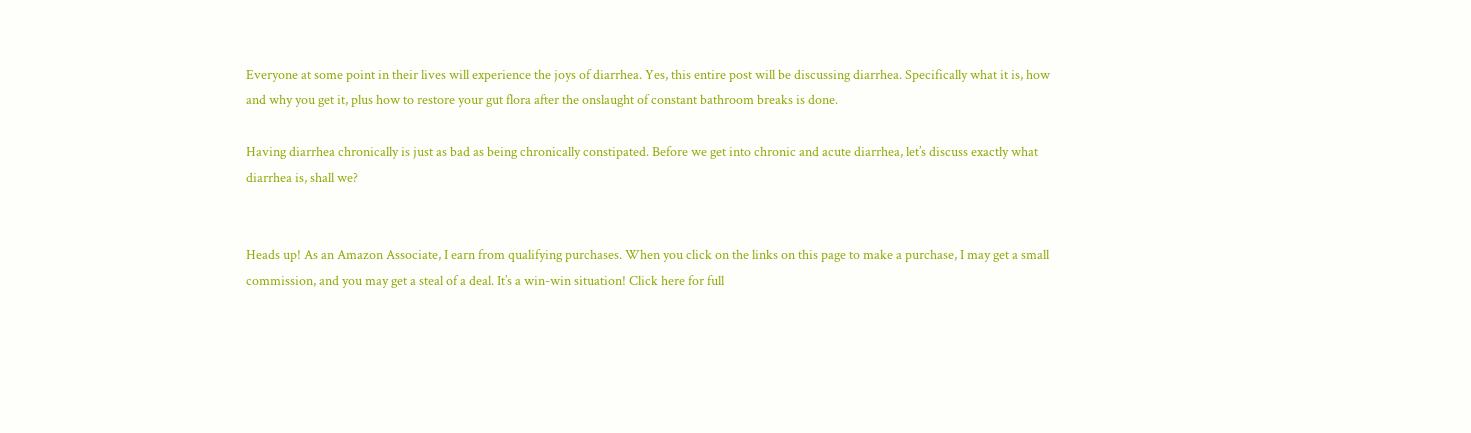Everyone at some point in their lives will experience the joys of diarrhea. Yes, this entire post will be discussing diarrhea. Specifically what it is, how and why you get it, plus how to restore your gut flora after the onslaught of constant bathroom breaks is done.

Having diarrhea chronically is just as bad as being chronically constipated. Before we get into chronic and acute diarrhea, let’s discuss exactly what diarrhea is, shall we?


Heads up! As an Amazon Associate, I earn from qualifying purchases. When you click on the links on this page to make a purchase, I may get a small commission, and you may get a steal of a deal. It’s a win-win situation! Click here for full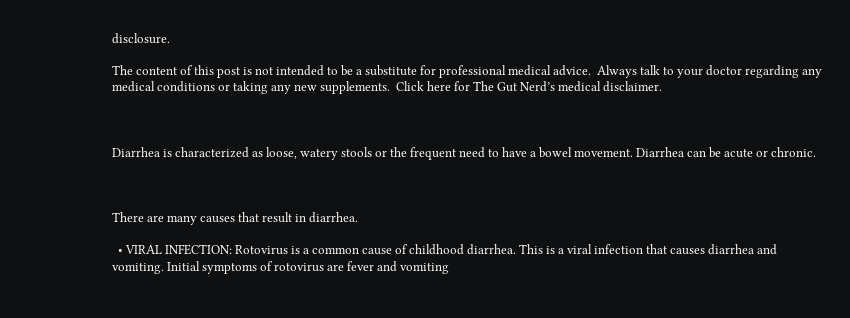disclosure.

The content of this post is not intended to be a substitute for professional medical advice.  Always talk to your doctor regarding any medical conditions or taking any new supplements.  Click here for The Gut Nerd’s medical disclaimer.



Diarrhea is characterized as loose, watery stools or the frequent need to have a bowel movement. Diarrhea can be acute or chronic.



There are many causes that result in diarrhea.

  • VIRAL INFECTION: Rotovirus is a common cause of childhood diarrhea. This is a viral infection that causes diarrhea and vomiting. Initial symptoms of rotovirus are fever and vomiting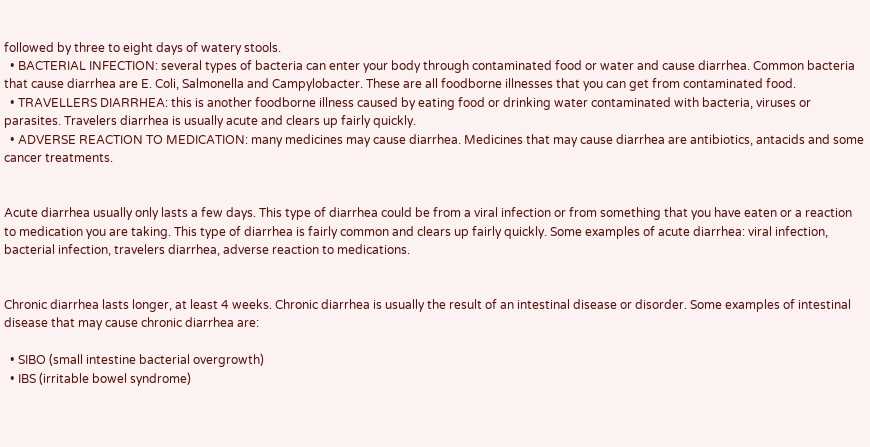followed by three to eight days of watery stools.
  • BACTERIAL INFECTION: several types of bacteria can enter your body through contaminated food or water and cause diarrhea. Common bacteria that cause diarrhea are E. Coli, Salmonella and Campylobacter. These are all foodborne illnesses that you can get from contaminated food.
  • TRAVELLERS DIARRHEA: this is another foodborne illness caused by eating food or drinking water contaminated with bacteria, viruses or parasites. Travelers diarrhea is usually acute and clears up fairly quickly.
  • ADVERSE REACTION TO MEDICATION: many medicines may cause diarrhea. Medicines that may cause diarrhea are antibiotics, antacids and some cancer treatments.


Acute diarrhea usually only lasts a few days. This type of diarrhea could be from a viral infection or from something that you have eaten or a reaction to medication you are taking. This type of diarrhea is fairly common and clears up fairly quickly. Some examples of acute diarrhea: viral infection, bacterial infection, travelers diarrhea, adverse reaction to medications.


Chronic diarrhea lasts longer, at least 4 weeks. Chronic diarrhea is usually the result of an intestinal disease or disorder. Some examples of intestinal disease that may cause chronic diarrhea are:

  • SIBO (small intestine bacterial overgrowth)
  • IBS (irritable bowel syndrome)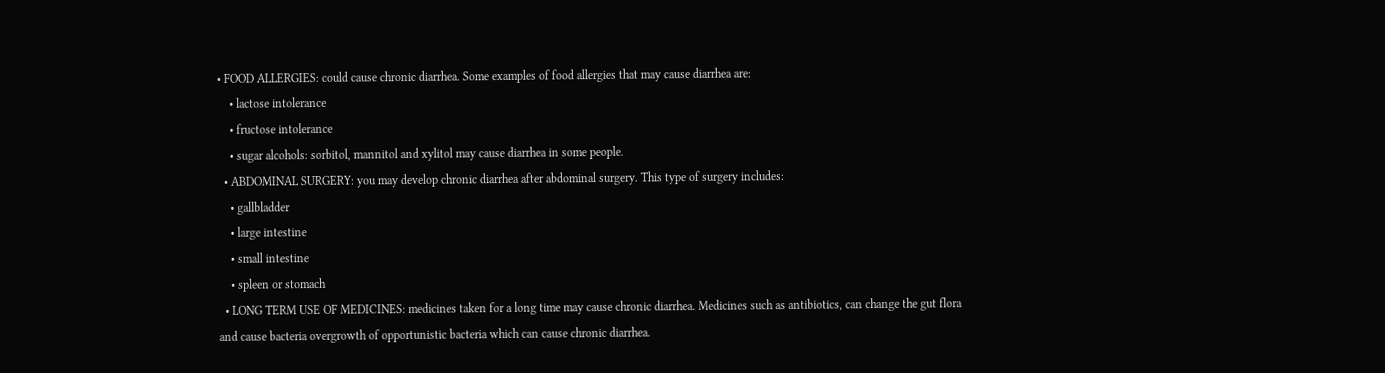• FOOD ALLERGIES: could cause chronic diarrhea. Some examples of food allergies that may cause diarrhea are:
    • lactose intolerance
    • fructose intolerance
    • sugar alcohols: sorbitol, mannitol and xylitol may cause diarrhea in some people.
  • ABDOMINAL SURGERY: you may develop chronic diarrhea after abdominal surgery. This type of surgery includes:
    • gallbladder
    • large intestine
    • small intestine
    • spleen or stomach
  • LONG TERM USE OF MEDICINES: medicines taken for a long time may cause chronic diarrhea. Medicines such as antibiotics, can change the gut flora and cause bacteria overgrowth of opportunistic bacteria which can cause chronic diarrhea.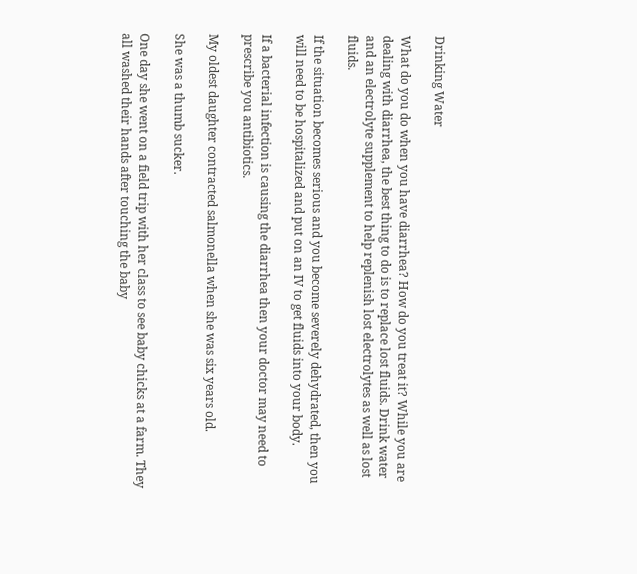Drinking Water

What do you do when you have diarrhea? How do you treat it? While you are dealing with diarrhea, the best thing to do is to replace lost fluids. Drink water and an electrolyte supplement to help replenish lost electrolytes as well as lost fluids.

If the situation becomes serious and you become severely dehydrated, then you will need to be hospitalized and put on an IV to get fluids into your body.

If a bacterial infection is causing the diarrhea then your doctor may need to prescribe you antibiotics.

My oldest daughter contracted salmonella when she was six years old.

She was a thumb sucker.

One day she went on a field trip with her class to see baby chicks at a farm. They all washed their hands after touching the baby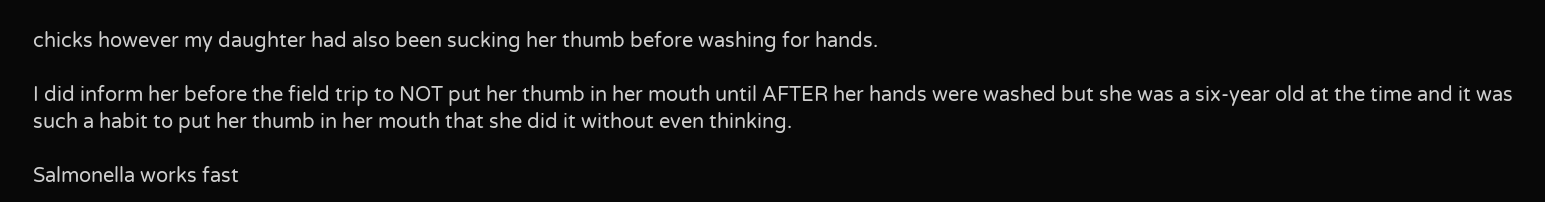chicks however my daughter had also been sucking her thumb before washing for hands.

I did inform her before the field trip to NOT put her thumb in her mouth until AFTER her hands were washed but she was a six-year old at the time and it was such a habit to put her thumb in her mouth that she did it without even thinking.

Salmonella works fast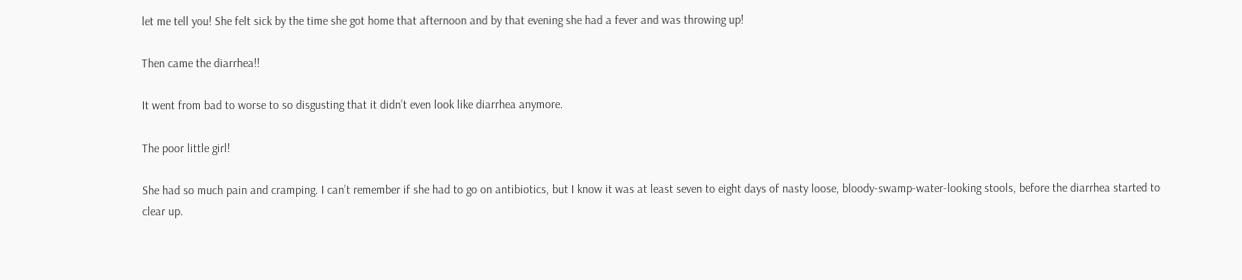let me tell you! She felt sick by the time she got home that afternoon and by that evening she had a fever and was throwing up!

Then came the diarrhea!!

It went from bad to worse to so disgusting that it didn’t even look like diarrhea anymore.

The poor little girl!

She had so much pain and cramping. I can’t remember if she had to go on antibiotics, but I know it was at least seven to eight days of nasty loose, bloody-swamp-water-looking stools, before the diarrhea started to clear up.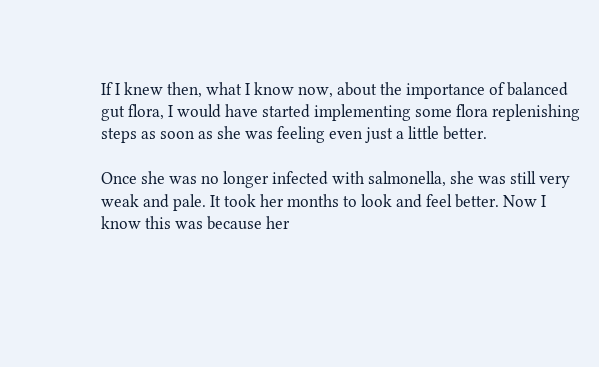If I knew then, what I know now, about the importance of balanced gut flora, I would have started implementing some flora replenishing steps as soon as she was feeling even just a little better.

Once she was no longer infected with salmonella, she was still very weak and pale. It took her months to look and feel better. Now I know this was because her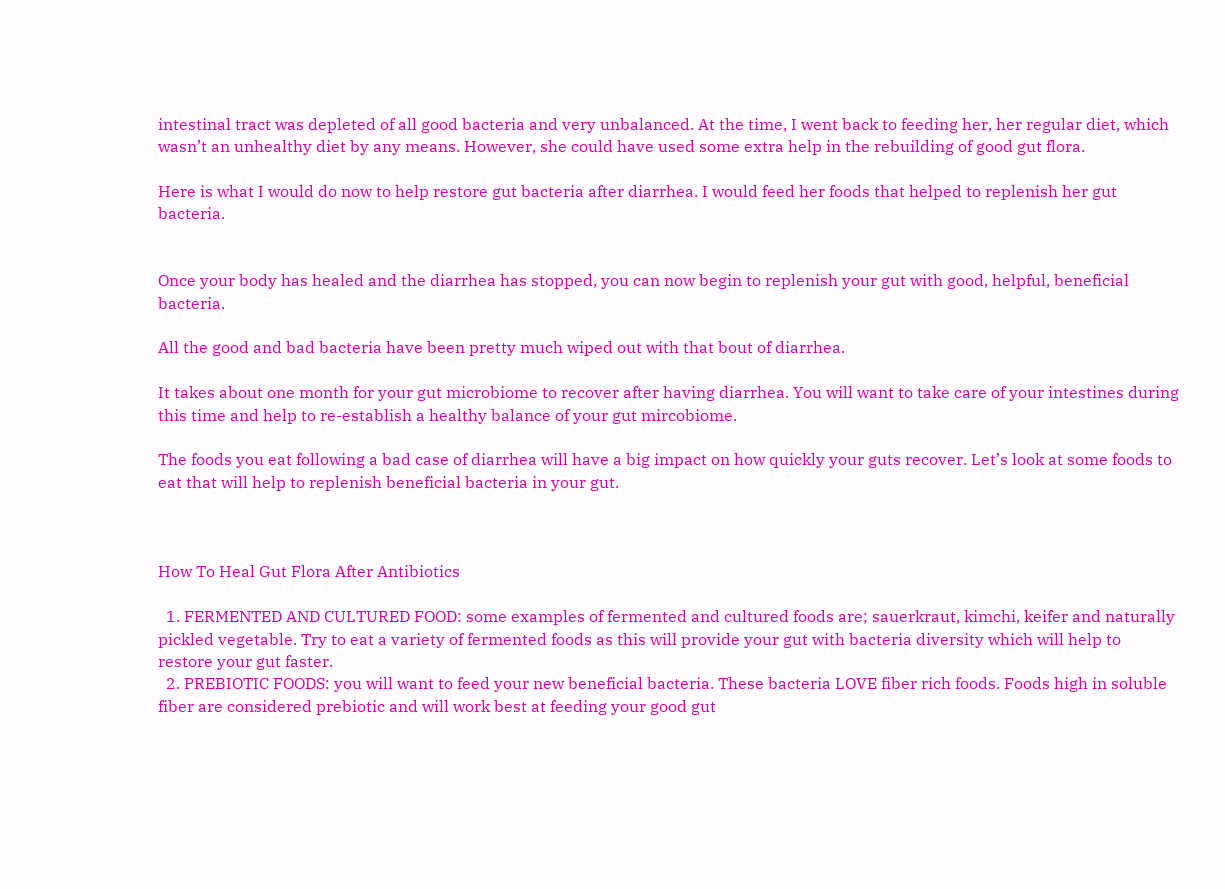intestinal tract was depleted of all good bacteria and very unbalanced. At the time, I went back to feeding her, her regular diet, which wasn’t an unhealthy diet by any means. However, she could have used some extra help in the rebuilding of good gut flora.

Here is what I would do now to help restore gut bacteria after diarrhea. I would feed her foods that helped to replenish her gut bacteria.


Once your body has healed and the diarrhea has stopped, you can now begin to replenish your gut with good, helpful, beneficial bacteria.

All the good and bad bacteria have been pretty much wiped out with that bout of diarrhea.

It takes about one month for your gut microbiome to recover after having diarrhea. You will want to take care of your intestines during this time and help to re-establish a healthy balance of your gut mircobiome.

The foods you eat following a bad case of diarrhea will have a big impact on how quickly your guts recover. Let’s look at some foods to eat that will help to replenish beneficial bacteria in your gut.



How To Heal Gut Flora After Antibiotics

  1. FERMENTED AND CULTURED FOOD: some examples of fermented and cultured foods are; sauerkraut, kimchi, keifer and naturally pickled vegetable. Try to eat a variety of fermented foods as this will provide your gut with bacteria diversity which will help to restore your gut faster.
  2. PREBIOTIC FOODS: you will want to feed your new beneficial bacteria. These bacteria LOVE fiber rich foods. Foods high in soluble fiber are considered prebiotic and will work best at feeding your good gut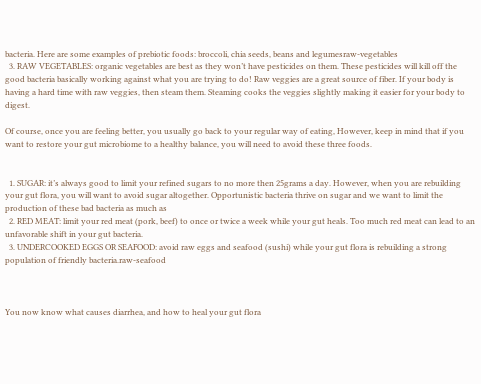bacteria. Here are some examples of prebiotic foods: broccoli, chia seeds, beans and legumesraw-vegetables
  3. RAW VEGETABLES: organic vegetables are best as they won’t have pesticides on them. These pesticides will kill off the good bacteria basically working against what you are trying to do! Raw veggies are a great source of fiber. If your body is having a hard time with raw veggies, then steam them. Steaming cooks the veggies slightly making it easier for your body to digest.

Of course, once you are feeling better, you usually go back to your regular way of eating, However, keep in mind that if you want to restore your gut microbiome to a healthy balance, you will need to avoid these three foods.


  1. SUGAR: it’s always good to limit your refined sugars to no more then 25grams a day. However, when you are rebuilding your gut flora, you will want to avoid sugar altogether. Opportunistic bacteria thrive on sugar and we want to limit the production of these bad bacteria as much as
  2. RED MEAT: limit your red meat (pork, beef) to once or twice a week while your gut heals. Too much red meat can lead to an unfavorable shift in your gut bacteria.
  3. UNDERCOOKED EGGS OR SEAFOOD: avoid raw eggs and seafood (sushi) while your gut flora is rebuilding a strong population of friendly bacteria.raw-seafood



You now know what causes diarrhea, and how to heal your gut flora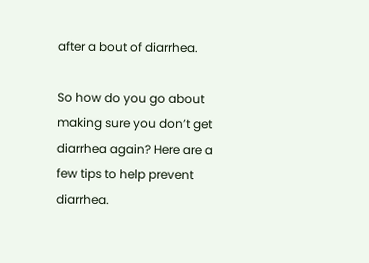after a bout of diarrhea.

So how do you go about making sure you don’t get diarrhea again? Here are a few tips to help prevent diarrhea.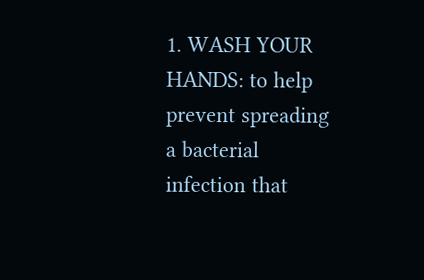1. WASH YOUR HANDS: to help prevent spreading a bacterial infection that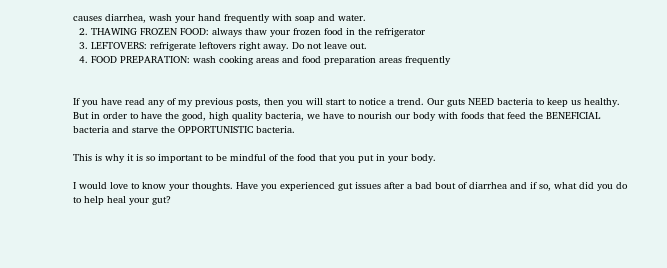causes diarrhea, wash your hand frequently with soap and water.
  2. THAWING FROZEN FOOD: always thaw your frozen food in the refrigerator
  3. LEFTOVERS: refrigerate leftovers right away. Do not leave out.
  4. FOOD PREPARATION: wash cooking areas and food preparation areas frequently


If you have read any of my previous posts, then you will start to notice a trend. Our guts NEED bacteria to keep us healthy. But in order to have the good, high quality bacteria, we have to nourish our body with foods that feed the BENEFICIAL bacteria and starve the OPPORTUNISTIC bacteria.

This is why it is so important to be mindful of the food that you put in your body.

I would love to know your thoughts. Have you experienced gut issues after a bad bout of diarrhea and if so, what did you do to help heal your gut?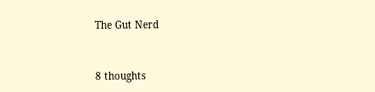The Gut Nerd


8 thoughts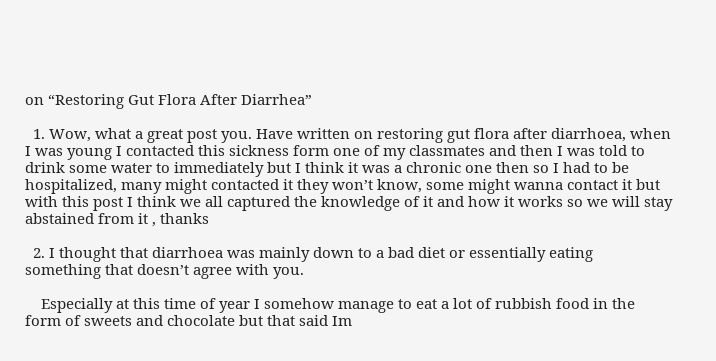on “Restoring Gut Flora After Diarrhea”

  1. Wow, what a great post you. Have written on restoring gut flora after diarrhoea, when I was young I contacted this sickness form one of my classmates and then I was told to drink some water to immediately but I think it was a chronic one then so I had to be hospitalized, many might contacted it they won’t know, some might wanna contact it but with this post I think we all captured the knowledge of it and how it works so we will stay abstained from it , thanks

  2. I thought that diarrhoea was mainly down to a bad diet or essentially eating something that doesn’t agree with you.

    Especially at this time of year I somehow manage to eat a lot of rubbish food in the form of sweets and chocolate but that said Im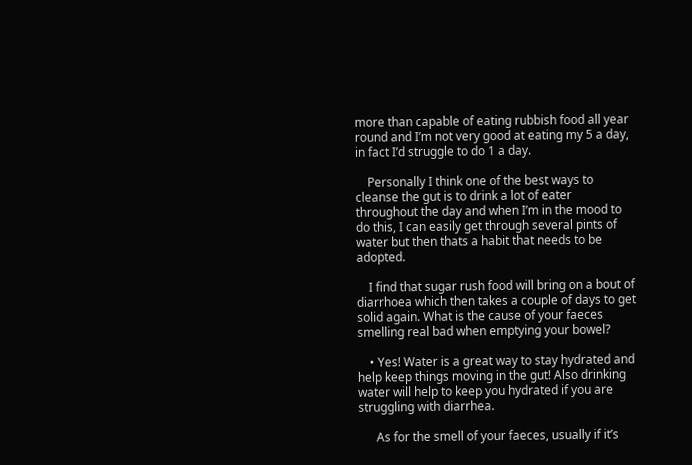more than capable of eating rubbish food all year round and I’m not very good at eating my 5 a day, in fact I’d struggle to do 1 a day.

    Personally I think one of the best ways to cleanse the gut is to drink a lot of eater throughout the day and when I’m in the mood to do this, I can easily get through several pints of water but then thats a habit that needs to be adopted.

    I find that sugar rush food will bring on a bout of diarrhoea which then takes a couple of days to get solid again. What is the cause of your faeces smelling real bad when emptying your bowel?

    • Yes! Water is a great way to stay hydrated and help keep things moving in the gut! Also drinking water will help to keep you hydrated if you are struggling with diarrhea.

      As for the smell of your faeces, usually if it’s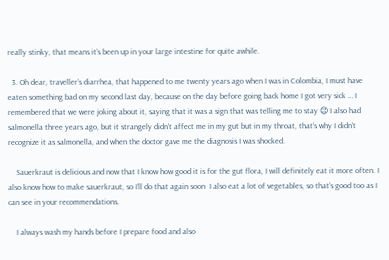really stinky, that means it’s been up in your large intestine for quite awhile.

  3. Oh dear, traveller’s diarrhea, that happened to me twenty years ago when I was in Colombia, I must have eaten something bad on my second last day, because on the day before going back home I got very sick … I remembered that we were joking about it, saying that it was a sign that was telling me to stay 😉 I also had salmonella three years ago, but it strangely didn’t affect me in my gut but in my throat, that’s why I didn’t recognize it as salmonella, and when the doctor gave me the diagnosis I was shocked.

    Sauerkraut is delicious and now that I know how good it is for the gut flora, I will definitely eat it more often. I also know how to make sauerkraut, so I’ll do that again soon  I also eat a lot of vegetables, so that’s good too as I can see in your recommendations.

    I always wash my hands before I prepare food and also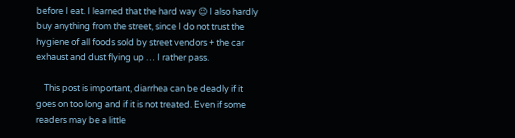before I eat. I learned that the hard way 😉 I also hardly buy anything from the street, since I do not trust the hygiene of all foods sold by street vendors + the car exhaust and dust flying up … I rather pass.

    This post is important, diarrhea can be deadly if it goes on too long and if it is not treated. Even if some readers may be a little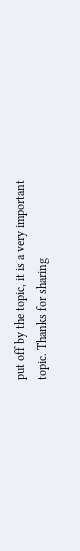put off by the topic, it is a very important topic. Thanks for sharing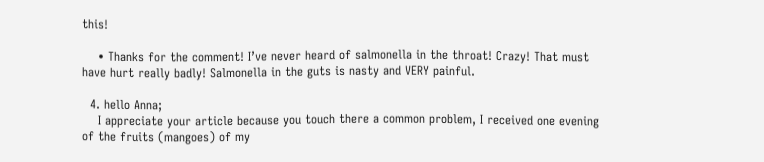this!

    • Thanks for the comment! I’ve never heard of salmonella in the throat! Crazy! That must have hurt really badly! Salmonella in the guts is nasty and VERY painful.

  4. hello Anna;
    I appreciate your article because you touch there a common problem, I received one evening of the fruits (mangoes) of my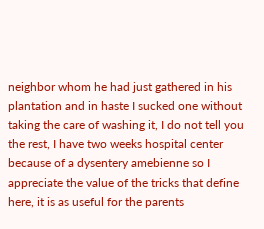neighbor whom he had just gathered in his plantation and in haste I sucked one without taking the care of washing it, I do not tell you the rest, I have two weeks hospital center because of a dysentery amebienne so I appreciate the value of the tricks that define here, it is as useful for the parents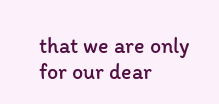that we are only for our dear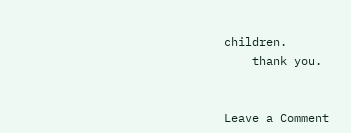children.
    thank you.


Leave a Comment